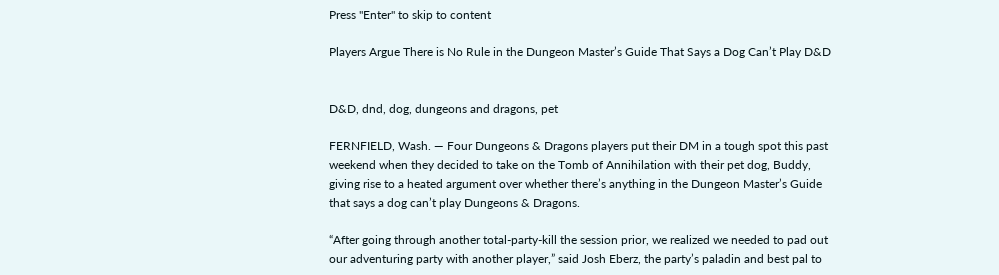Press "Enter" to skip to content

Players Argue There is No Rule in the Dungeon Master’s Guide That Says a Dog Can’t Play D&D


D&D, dnd, dog, dungeons and dragons, pet

FERNFIELD, Wash. — Four Dungeons & Dragons players put their DM in a tough spot this past weekend when they decided to take on the Tomb of Annihilation with their pet dog, Buddy, giving rise to a heated argument over whether there’s anything in the Dungeon Master’s Guide that says a dog can’t play Dungeons & Dragons.

“After going through another total-party-kill the session prior, we realized we needed to pad out our adventuring party with another player,” said Josh Eberz, the party’s paladin and best pal to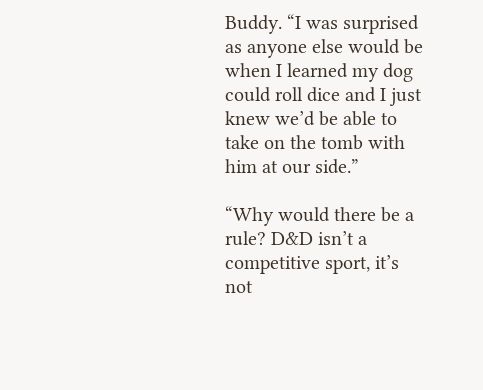Buddy. “I was surprised as anyone else would be when I learned my dog could roll dice and I just knew we’d be able to take on the tomb with him at our side.”

“Why would there be a rule? D&D isn’t a competitive sport, it’s not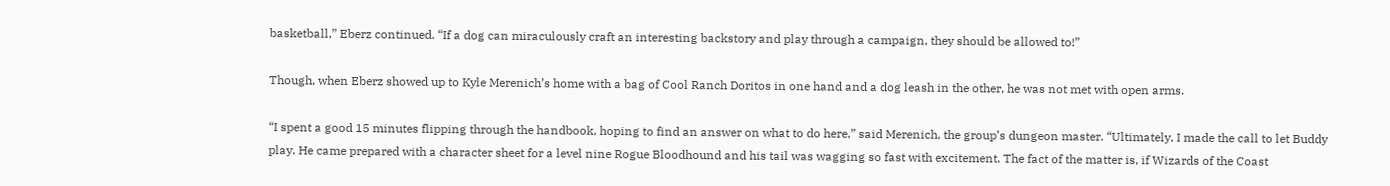basketball,” Eberz continued. “If a dog can miraculously craft an interesting backstory and play through a campaign, they should be allowed to!”

Though, when Eberz showed up to Kyle Merenich’s home with a bag of Cool Ranch Doritos in one hand and a dog leash in the other, he was not met with open arms.

“I spent a good 15 minutes flipping through the handbook, hoping to find an answer on what to do here,” said Merenich, the group’s dungeon master. “Ultimately, I made the call to let Buddy play. He came prepared with a character sheet for a level nine Rogue Bloodhound and his tail was wagging so fast with excitement. The fact of the matter is, if Wizards of the Coast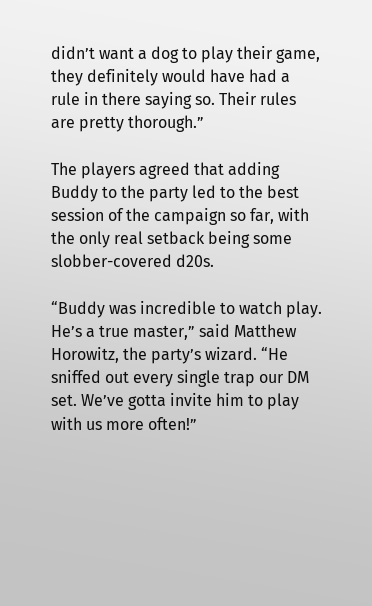didn’t want a dog to play their game, they definitely would have had a rule in there saying so. Their rules are pretty thorough.”

The players agreed that adding Buddy to the party led to the best session of the campaign so far, with the only real setback being some slobber-covered d20s.

“Buddy was incredible to watch play. He’s a true master,” said Matthew Horowitz, the party’s wizard. “He sniffed out every single trap our DM set. We’ve gotta invite him to play with us more often!”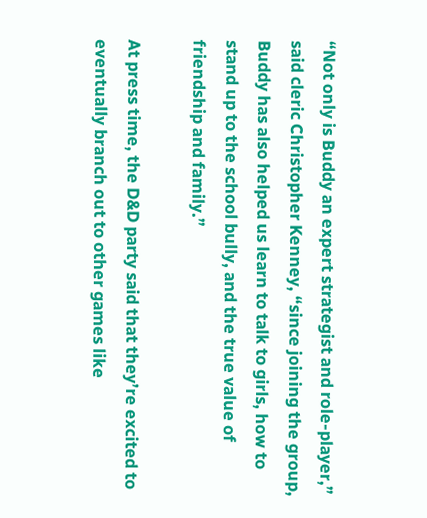“Not only is Buddy an expert strategist and role-player,” said cleric Christopher Kenney, “since joining the group, Buddy has also helped us learn to talk to girls, how to stand up to the school bully, and the true value of friendship and family.”

At press time, the D&D party said that they’re excited to eventually branch out to other games like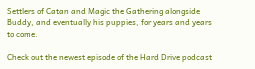Settlers of Catan and Magic the Gathering alongside Buddy, and eventually his puppies, for years and years to come.

Check out the newest episode of the Hard Drive podcast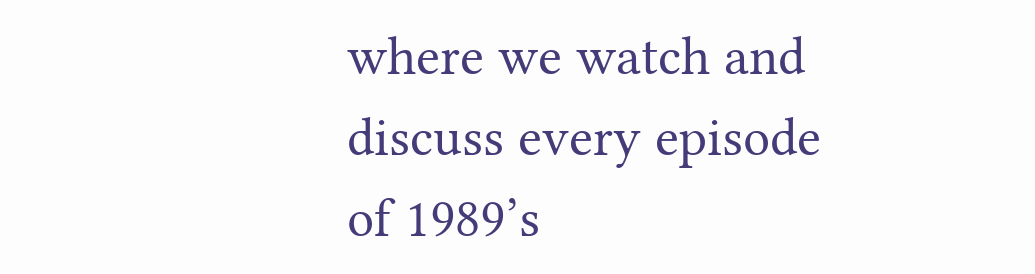where we watch and discuss every episode of 1989’s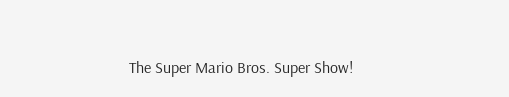The Super Mario Bros. Super Show!